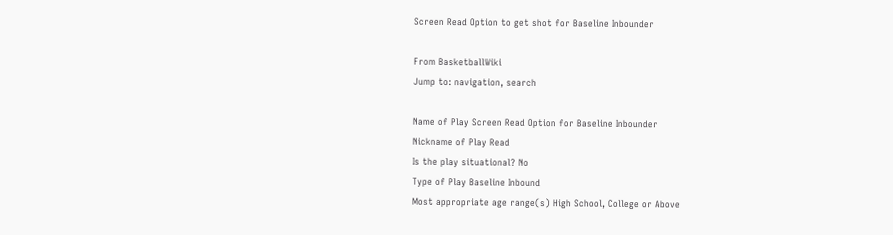Screen Read Option to get shot for Baseline Inbounder

From BasketballWiki
Jump to: navigation, search

Name of Play Screen Read Option for Baseline Inbounder
Nickname of Play Read
Is the play situational? No
Type of Play Baseline Inbound
Most appropriate age range(s) High School, College or Above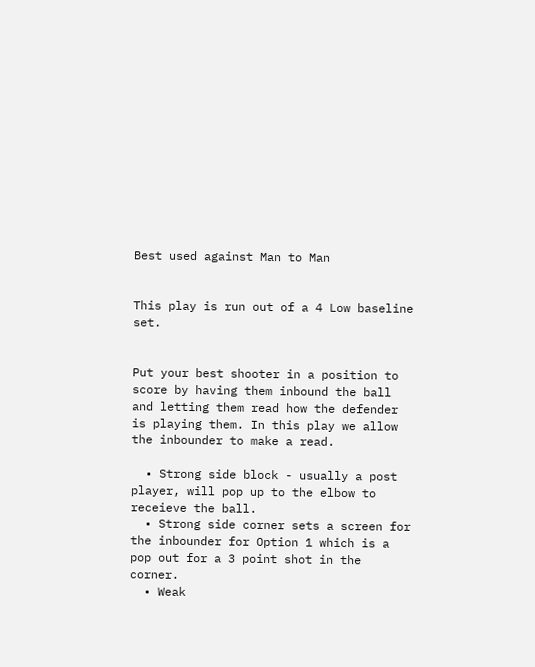Best used against Man to Man


This play is run out of a 4 Low baseline set.


Put your best shooter in a position to score by having them inbound the ball and letting them read how the defender is playing them. In this play we allow the inbounder to make a read.

  • Strong side block - usually a post player, will pop up to the elbow to receieve the ball.
  • Strong side corner sets a screen for the inbounder for Option 1 which is a pop out for a 3 point shot in the corner.
  • Weak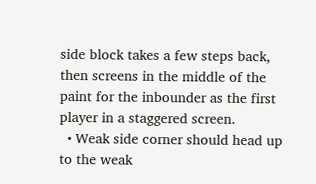side block takes a few steps back, then screens in the middle of the paint for the inbounder as the first player in a staggered screen.
  • Weak side corner should head up to the weak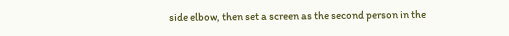side elbow, then set a screen as the second person in the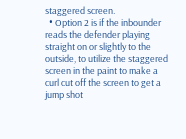staggered screen.
  • Option 2 is if the inbounder reads the defender playing straight on or slightly to the outside, to utilize the staggered screen in the paint to make a curl cut off the screen to get a jump shot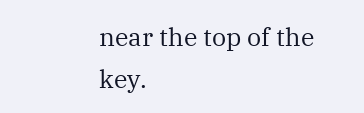near the top of the key.